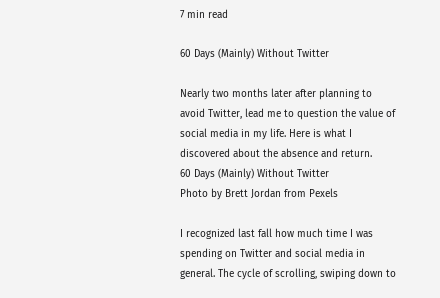7 min read

60 Days (Mainly) Without Twitter

Nearly two months later after planning to avoid Twitter, lead me to question the value of social media in my life. Here is what I discovered about the absence and return.
60 Days (Mainly) Without Twitter
Photo by Brett Jordan from Pexels

I recognized last fall how much time I was spending on Twitter and social media in general. The cycle of scrolling, swiping down to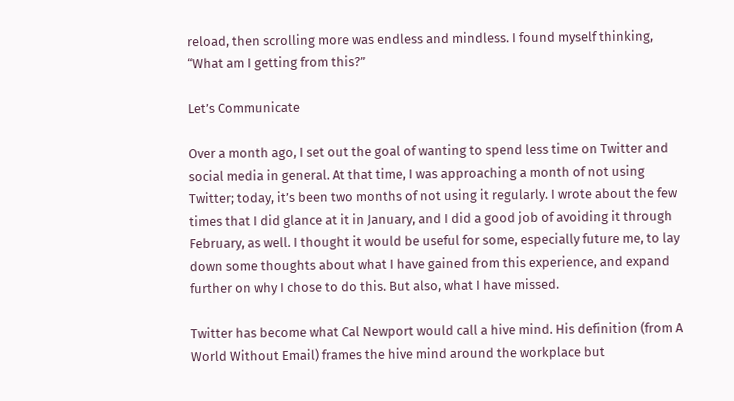reload, then scrolling more was endless and mindless. I found myself thinking, “What am I getting from this?”

Let’s Communicate

Over a month ago, I set out the goal of wanting to spend less time on Twitter and social media in general. At that time, I was approaching a month of not using Twitter; today, it’s been two months of not using it regularly. I wrote about the few times that I did glance at it in January, and I did a good job of avoiding it through February, as well. I thought it would be useful for some, especially future me, to lay down some thoughts about what I have gained from this experience, and expand further on why I chose to do this. But also, what I have missed.

Twitter has become what Cal Newport would call a hive mind. His definition (from A World Without Email) frames the hive mind around the workplace but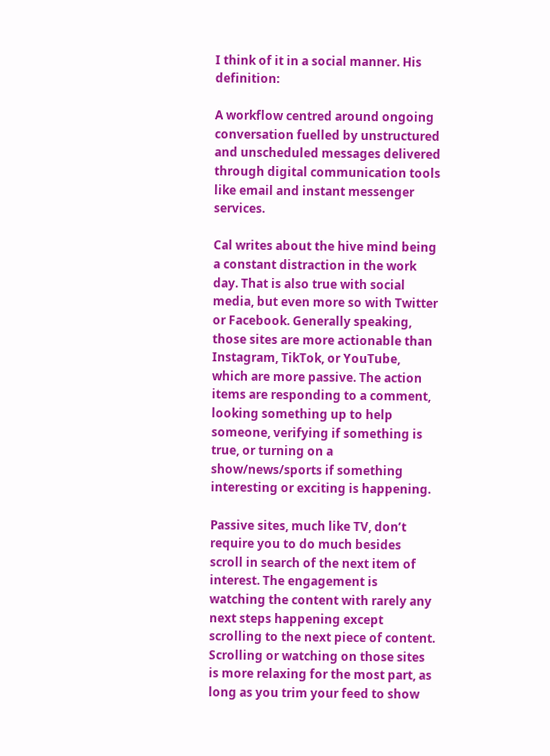I think of it in a social manner. His definition:

A workflow centred around ongoing conversation fuelled by unstructured and unscheduled messages delivered through digital communication tools like email and instant messenger services.

Cal writes about the hive mind being a constant distraction in the work day. That is also true with social media, but even more so with Twitter or Facebook. Generally speaking, those sites are more actionable than Instagram, TikTok, or YouTube, which are more passive. The action items are responding to a comment, looking something up to help someone, verifying if something is true, or turning on a show/news/sports if something interesting or exciting is happening.

Passive sites, much like TV, don’t require you to do much besides scroll in search of the next item of interest. The engagement is watching the content with rarely any next steps happening except scrolling to the next piece of content. Scrolling or watching on those sites is more relaxing for the most part, as long as you trim your feed to show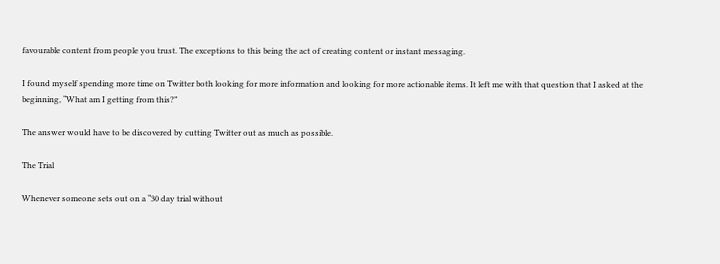favourable content from people you trust. The exceptions to this being the act of creating content or instant messaging.

I found myself spending more time on Twitter both looking for more information and looking for more actionable items. It left me with that question that I asked at the beginning, “What am I getting from this?”

The answer would have to be discovered by cutting Twitter out as much as possible.

The Trial

Whenever someone sets out on a “30 day trial without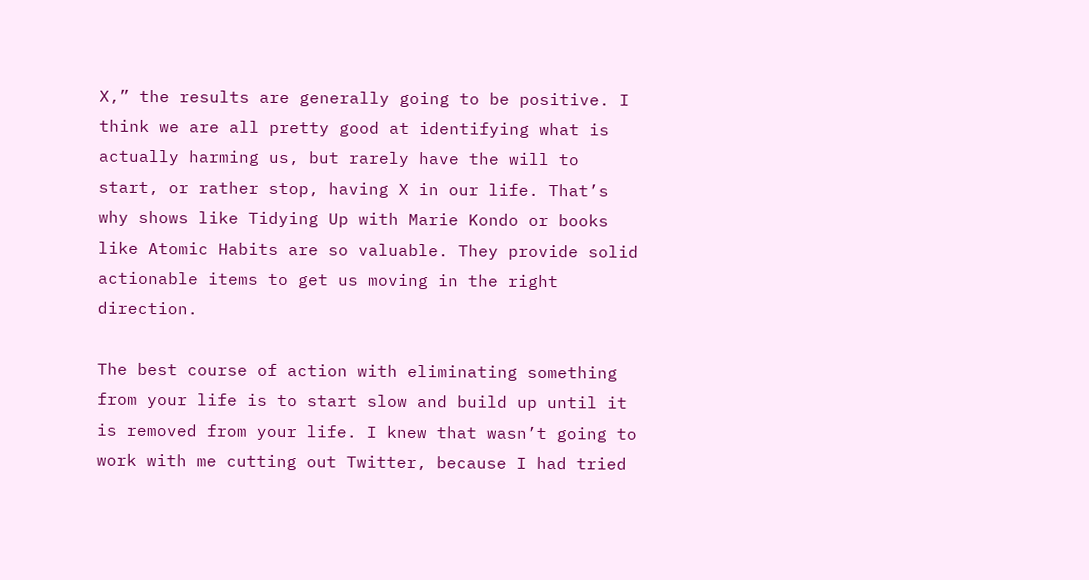X,” the results are generally going to be positive. I think we are all pretty good at identifying what is actually harming us, but rarely have the will to start, or rather stop, having X in our life. That’s why shows like Tidying Up with Marie Kondo or books like Atomic Habits are so valuable. They provide solid actionable items to get us moving in the right direction.

The best course of action with eliminating something from your life is to start slow and build up until it is removed from your life. I knew that wasn’t going to work with me cutting out Twitter, because I had tried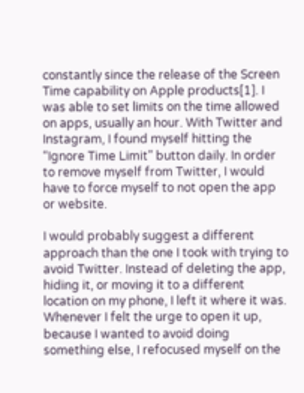constantly since the release of the Screen Time capability on Apple products[1]. I was able to set limits on the time allowed on apps, usually an hour. With Twitter and Instagram, I found myself hitting the “Ignore Time Limit” button daily. In order to remove myself from Twitter, I would have to force myself to not open the app or website.

I would probably suggest a different approach than the one I took with trying to avoid Twitter. Instead of deleting the app, hiding it, or moving it to a different location on my phone, I left it where it was. Whenever I felt the urge to open it up, because I wanted to avoid doing something else, I refocused myself on the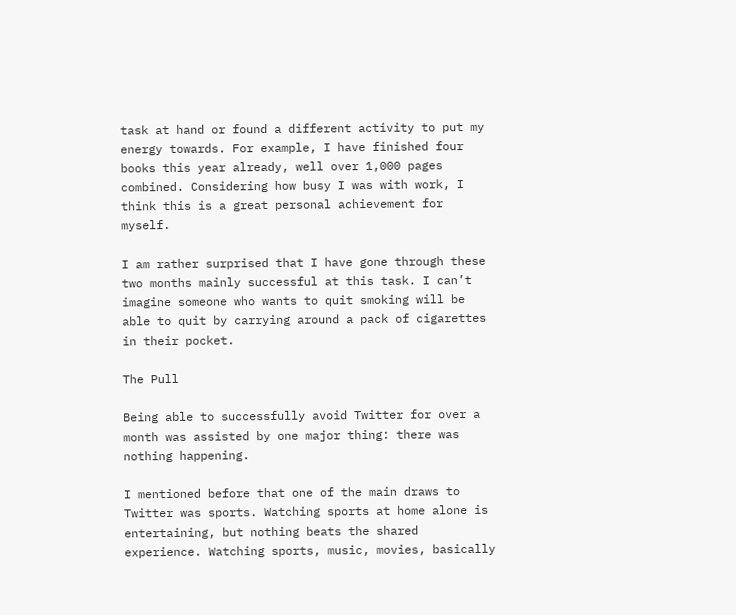task at hand or found a different activity to put my energy towards. For example, I have finished four books this year already, well over 1,000 pages combined. Considering how busy I was with work, I think this is a great personal achievement for myself.

I am rather surprised that I have gone through these two months mainly successful at this task. I can’t imagine someone who wants to quit smoking will be able to quit by carrying around a pack of cigarettes in their pocket.

The Pull

Being able to successfully avoid Twitter for over a month was assisted by one major thing: there was nothing happening.

I mentioned before that one of the main draws to Twitter was sports. Watching sports at home alone is entertaining, but nothing beats the shared experience. Watching sports, music, movies, basically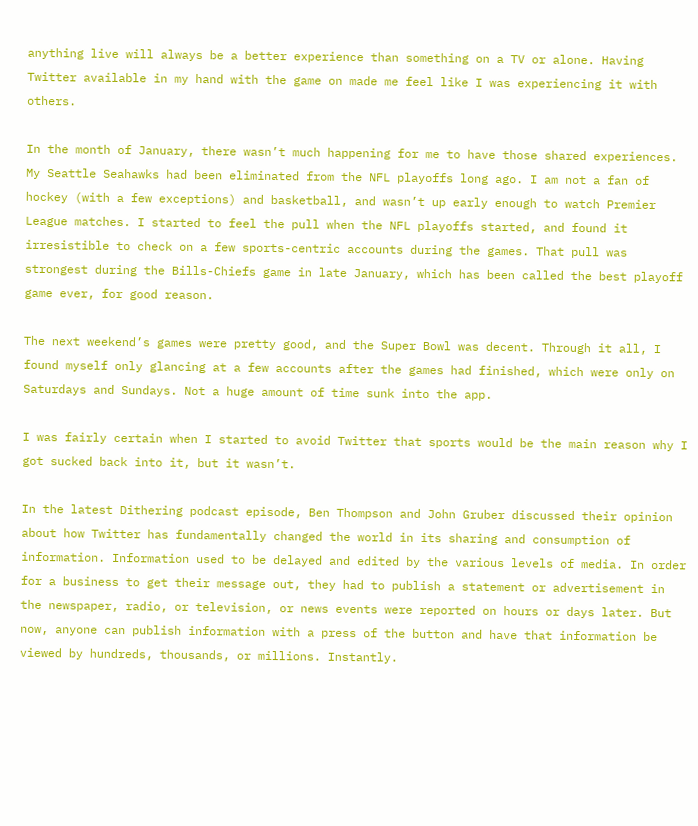anything live will always be a better experience than something on a TV or alone. Having Twitter available in my hand with the game on made me feel like I was experiencing it with others.

In the month of January, there wasn’t much happening for me to have those shared experiences. My Seattle Seahawks had been eliminated from the NFL playoffs long ago. I am not a fan of hockey (with a few exceptions) and basketball, and wasn’t up early enough to watch Premier League matches. I started to feel the pull when the NFL playoffs started, and found it irresistible to check on a few sports-centric accounts during the games. That pull was strongest during the Bills-Chiefs game in late January, which has been called the best playoff game ever, for good reason.

The next weekend’s games were pretty good, and the Super Bowl was decent. Through it all, I found myself only glancing at a few accounts after the games had finished, which were only on Saturdays and Sundays. Not a huge amount of time sunk into the app.

I was fairly certain when I started to avoid Twitter that sports would be the main reason why I got sucked back into it, but it wasn’t.

In the latest Dithering podcast episode, Ben Thompson and John Gruber discussed their opinion about how Twitter has fundamentally changed the world in its sharing and consumption of information. Information used to be delayed and edited by the various levels of media. In order for a business to get their message out, they had to publish a statement or advertisement in the newspaper, radio, or television, or news events were reported on hours or days later. But now, anyone can publish information with a press of the button and have that information be viewed by hundreds, thousands, or millions. Instantly.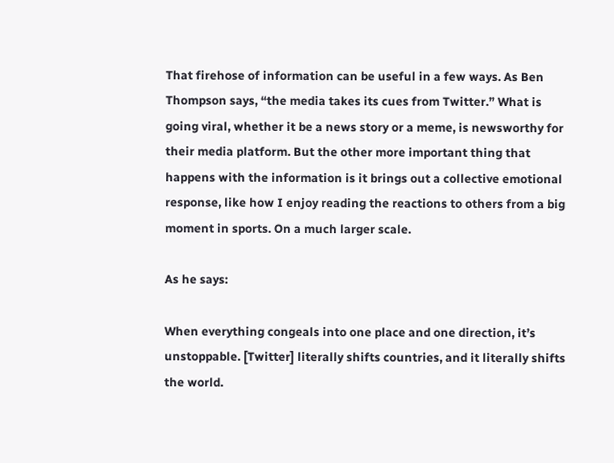That firehose of information can be useful in a few ways. As Ben Thompson says, “the media takes its cues from Twitter.” What is going viral, whether it be a news story or a meme, is newsworthy for their media platform. But the other more important thing that happens with the information is it brings out a collective emotional response, like how I enjoy reading the reactions to others from a big moment in sports. On a much larger scale.

As he says:

When everything congeals into one place and one direction, it’s unstoppable. [Twitter] literally shifts countries, and it literally shifts the world.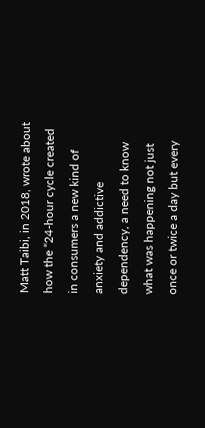Matt Taibi, in 2018, wrote about how the “24-hour cycle created in consumers a new kind of anxiety and addictive dependency, a need to know what was happening not just once or twice a day but every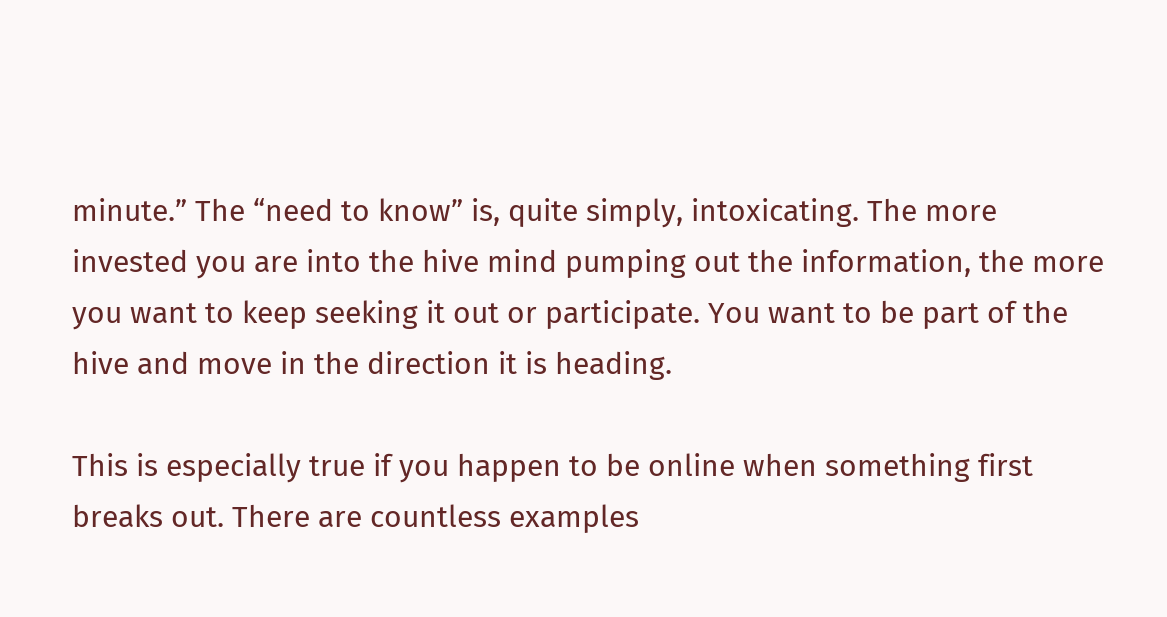minute.” The “need to know” is, quite simply, intoxicating. The more invested you are into the hive mind pumping out the information, the more you want to keep seeking it out or participate. You want to be part of the hive and move in the direction it is heading.

This is especially true if you happen to be online when something first breaks out. There are countless examples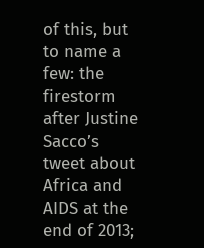of this, but to name a few: the firestorm after Justine Sacco’s tweet about Africa and AIDS at the end of 2013;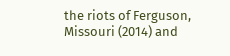the riots of Ferguson, Missouri (2014) and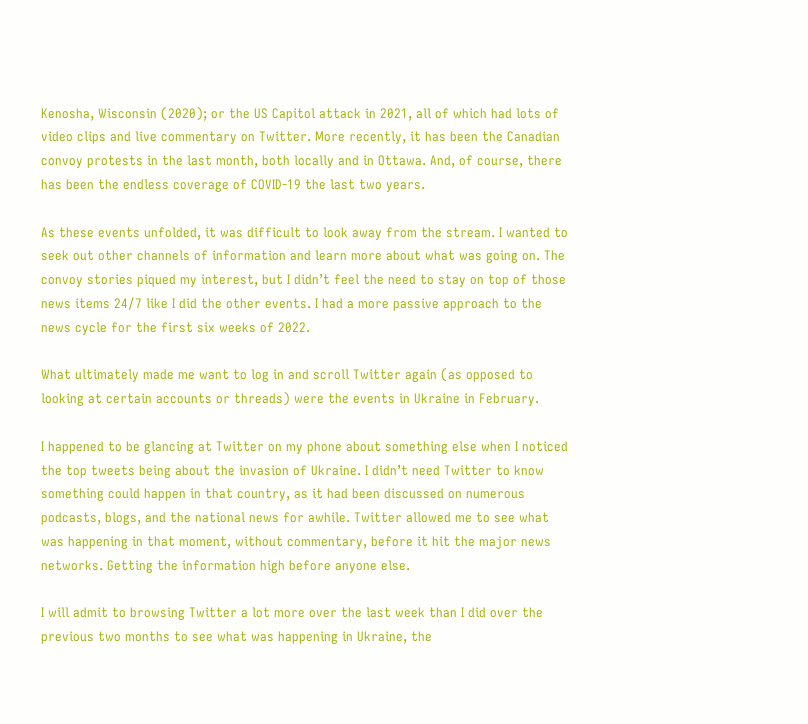Kenosha, Wisconsin (2020); or the US Capitol attack in 2021, all of which had lots of video clips and live commentary on Twitter. More recently, it has been the Canadian convoy protests in the last month, both locally and in Ottawa. And, of course, there has been the endless coverage of COVID-19 the last two years.

As these events unfolded, it was difficult to look away from the stream. I wanted to seek out other channels of information and learn more about what was going on. The convoy stories piqued my interest, but I didn’t feel the need to stay on top of those news items 24/7 like I did the other events. I had a more passive approach to the news cycle for the first six weeks of 2022.

What ultimately made me want to log in and scroll Twitter again (as opposed to looking at certain accounts or threads) were the events in Ukraine in February.

I happened to be glancing at Twitter on my phone about something else when I noticed the top tweets being about the invasion of Ukraine. I didn’t need Twitter to know something could happen in that country, as it had been discussed on numerous podcasts, blogs, and the national news for awhile. Twitter allowed me to see what was happening in that moment, without commentary, before it hit the major news networks. Getting the information high before anyone else.

I will admit to browsing Twitter a lot more over the last week than I did over the previous two months to see what was happening in Ukraine, the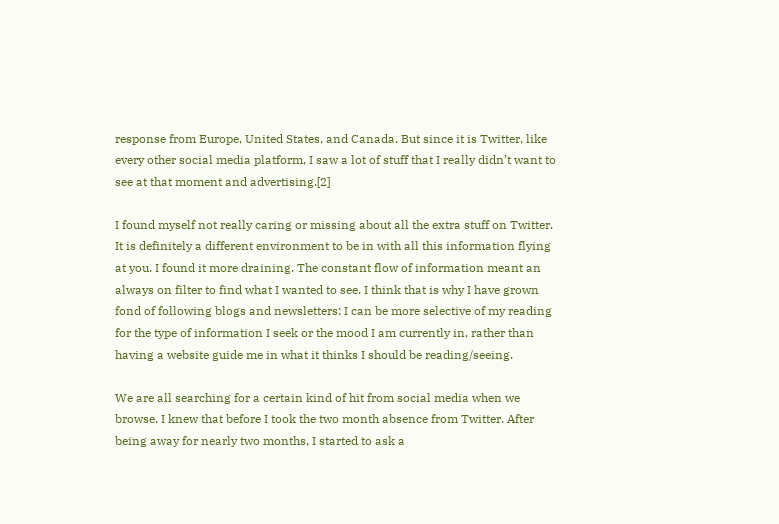response from Europe, United States, and Canada. But since it is Twitter, like every other social media platform, I saw a lot of stuff that I really didn’t want to see at that moment and advertising.[2]

I found myself not really caring or missing about all the extra stuff on Twitter. It is definitely a different environment to be in with all this information flying at you. I found it more draining. The constant flow of information meant an always on filter to find what I wanted to see. I think that is why I have grown fond of following blogs and newsletters: I can be more selective of my reading for the type of information I seek or the mood I am currently in, rather than having a website guide me in what it thinks I should be reading/seeing.

We are all searching for a certain kind of hit from social media when we browse. I knew that before I took the two month absence from Twitter. After being away for nearly two months, I started to ask a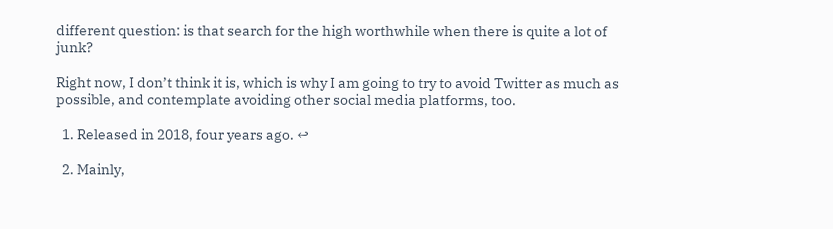different question: is that search for the high worthwhile when there is quite a lot of junk?

Right now, I don’t think it is, which is why I am going to try to avoid Twitter as much as possible, and contemplate avoiding other social media platforms, too.

  1. Released in 2018, four years ago. ↩

  2. Mainly,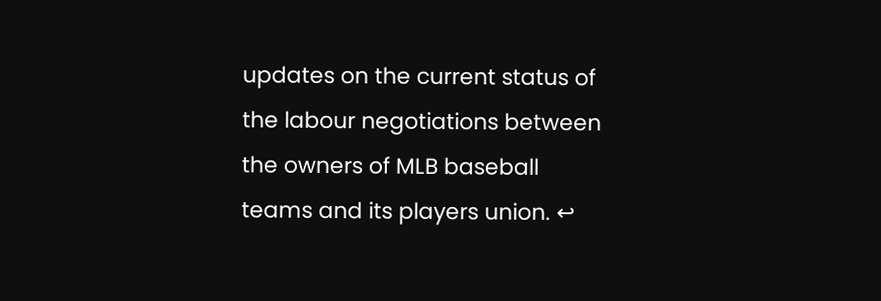updates on the current status of the labour negotiations between the owners of MLB baseball teams and its players union. ↩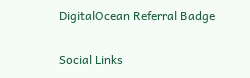DigitalOcean Referral Badge

Social Links